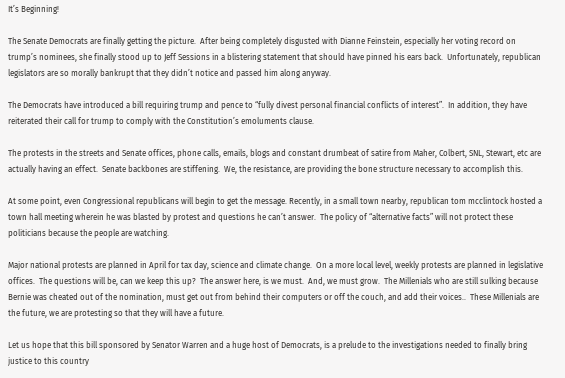It’s Beginning!

The Senate Democrats are finally getting the picture.  After being completely disgusted with Dianne Feinstein, especially her voting record on trump’s nominees, she finally stood up to Jeff Sessions in a blistering statement that should have pinned his ears back.  Unfortunately, republican legislators are so morally bankrupt that they didn’t notice and passed him along anyway.

The Democrats have introduced a bill requiring trump and pence to “fully divest personal financial conflicts of interest”.  In addition, they have reiterated their call for trump to comply with the Constitution’s emoluments clause.

The protests in the streets and Senate offices, phone calls, emails, blogs and constant drumbeat of satire from Maher, Colbert, SNL, Stewart, etc are actually having an effect.  Senate backbones are stiffening.  We, the resistance, are providing the bone structure necessary to accomplish this.

At some point, even Congressional republicans will begin to get the message. Recently, in a small town nearby, republican tom mcclintock hosted a town hall meeting wherein he was blasted by protest and questions he can’t answer.  The policy of “alternative facts” will not protect these politicians because the people are watching.

Major national protests are planned in April for tax day, science and climate change.  On a more local level, weekly protests are planned in legislative offices.  The questions will be, can we keep this up?  The answer here, is we must.  And, we must grow.  The Millenials who are still sulking because Bernie was cheated out of the nomination, must get out from behind their computers or off the couch, and add their voices..  These Millenials are the future, we are protesting so that they will have a future.

Let us hope that this bill sponsored by Senator Warren and a huge host of Democrats, is a prelude to the investigations needed to finally bring justice to this country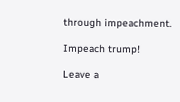through impeachment.

Impeach trump!

Leave a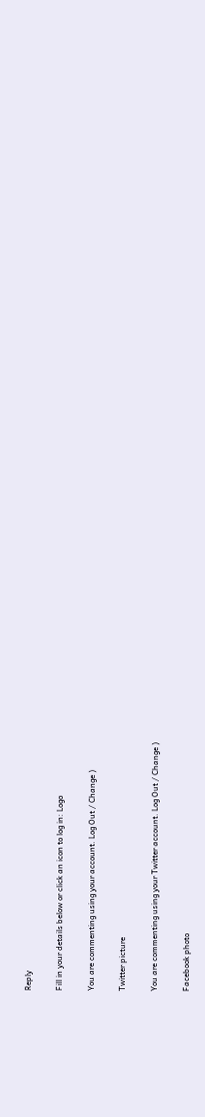Reply

Fill in your details below or click an icon to log in: Logo

You are commenting using your account. Log Out / Change )

Twitter picture

You are commenting using your Twitter account. Log Out / Change )

Facebook photo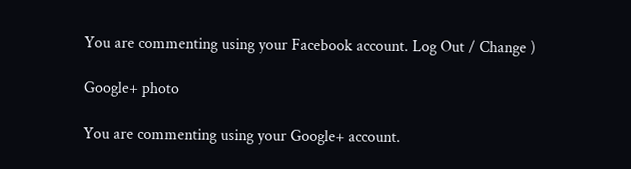You are commenting using your Facebook account. Log Out / Change )

Google+ photo

You are commenting using your Google+ account.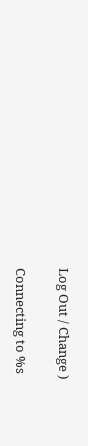Log Out / Change )

Connecting to %s